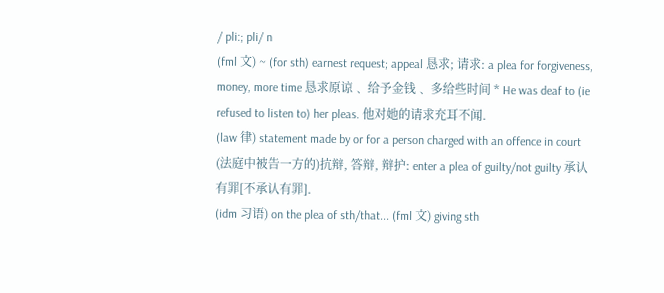/ pli:; pli/ n
(fml 文) ~ (for sth) earnest request; appeal 恳求; 请求: a plea for forgiveness, money, more time 恳求原谅﹑ 给予金钱﹑ 多给些时间 * He was deaf to (ie refused to listen to) her pleas. 他对她的请求充耳不闻.
(law 律) statement made by or for a person charged with an offence in court (法庭中被告一方的)抗辩, 答辩, 辩护: enter a plea of guilty/not guilty 承认有罪[不承认有罪].
(idm 习语) on the plea of sth/that... (fml 文) giving sth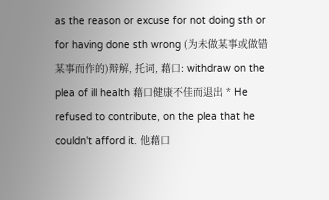as the reason or excuse for not doing sth or for having done sth wrong (为未做某事或做错某事而作的)辩解, 托词, 藉口: withdraw on the plea of ill health 藉口健康不佳而退出 * He refused to contribute, on the plea that he couldn't afford it. 他藉口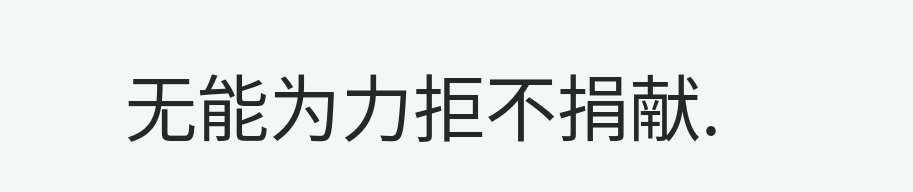无能为力拒不捐献.